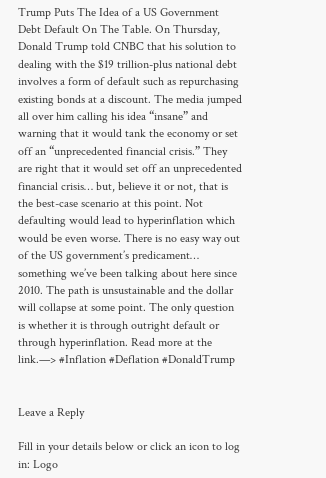Trump Puts The Idea of a US Government Debt Default On The Table. On Thursday, Donald Trump told CNBC that his solution to dealing with the $19 trillion-plus national debt involves a form of default such as repurchasing existing bonds at a discount. The media jumped all over him calling his idea “insane” and warning that it would tank the economy or set off an “unprecedented financial crisis.” They are right that it would set off an unprecedented financial crisis… but, believe it or not, that is the best-case scenario at this point. Not defaulting would lead to hyperinflation which would be even worse. There is no easy way out of the US government’s predicament… something we’ve been talking about here since 2010. The path is unsustainable and the dollar will collapse at some point. The only question is whether it is through outright default or through hyperinflation. Read more at the link.—> #Inflation #Deflation #DonaldTrump


Leave a Reply

Fill in your details below or click an icon to log in: Logo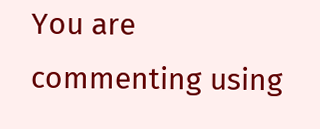You are commenting using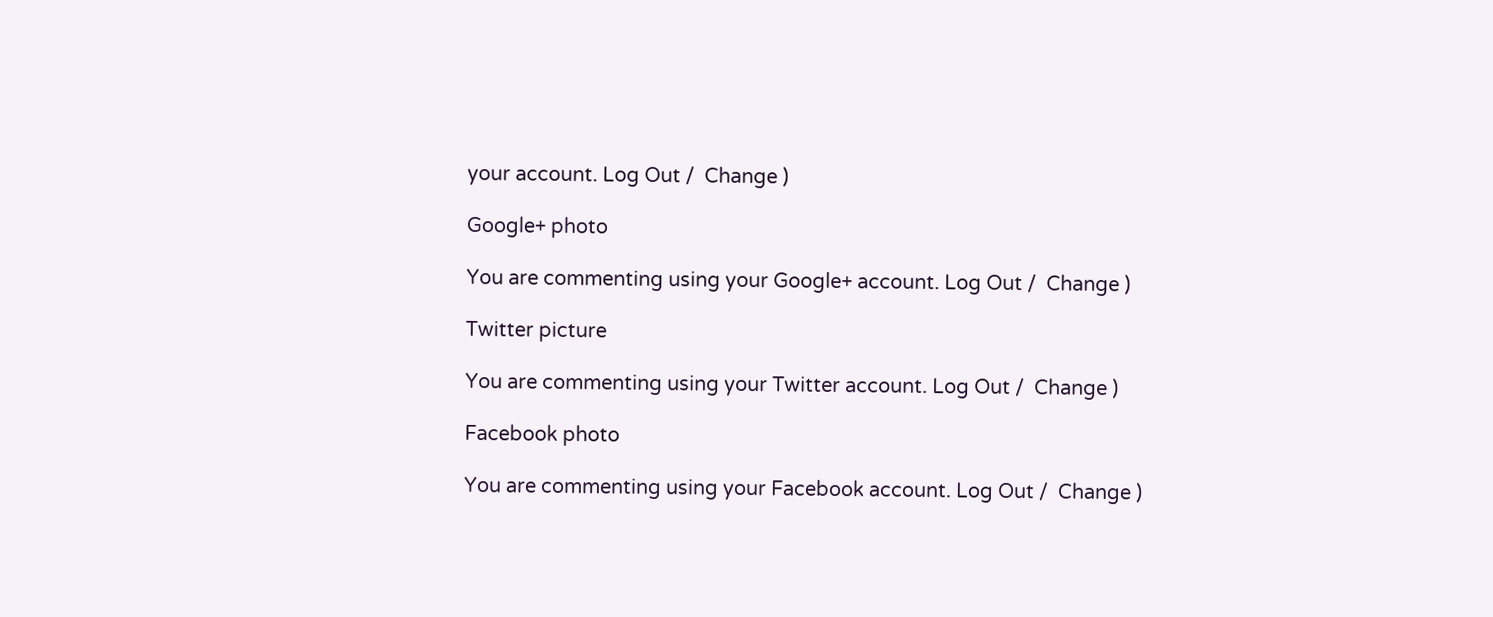your account. Log Out /  Change )

Google+ photo

You are commenting using your Google+ account. Log Out /  Change )

Twitter picture

You are commenting using your Twitter account. Log Out /  Change )

Facebook photo

You are commenting using your Facebook account. Log Out /  Change )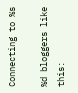Connecting to %s

%d bloggers like this: